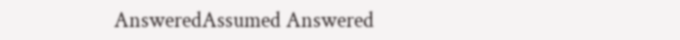AnsweredAssumed Answered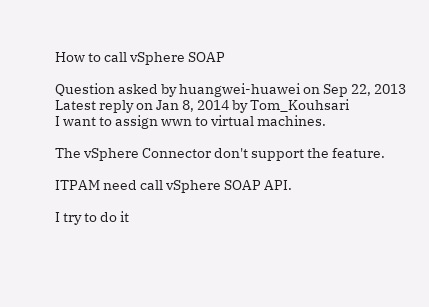How to call vSphere SOAP

Question asked by huangwei-huawei on Sep 22, 2013
Latest reply on Jan 8, 2014 by Tom_Kouhsari
I want to assign wwn to virtual machines.

The vSphere Connector don't support the feature.

ITPAM need call vSphere SOAP API.

I try to do it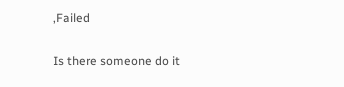,Failed

Is there someone do it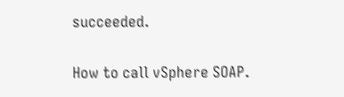succeeded.

How to call vSphere SOAP.